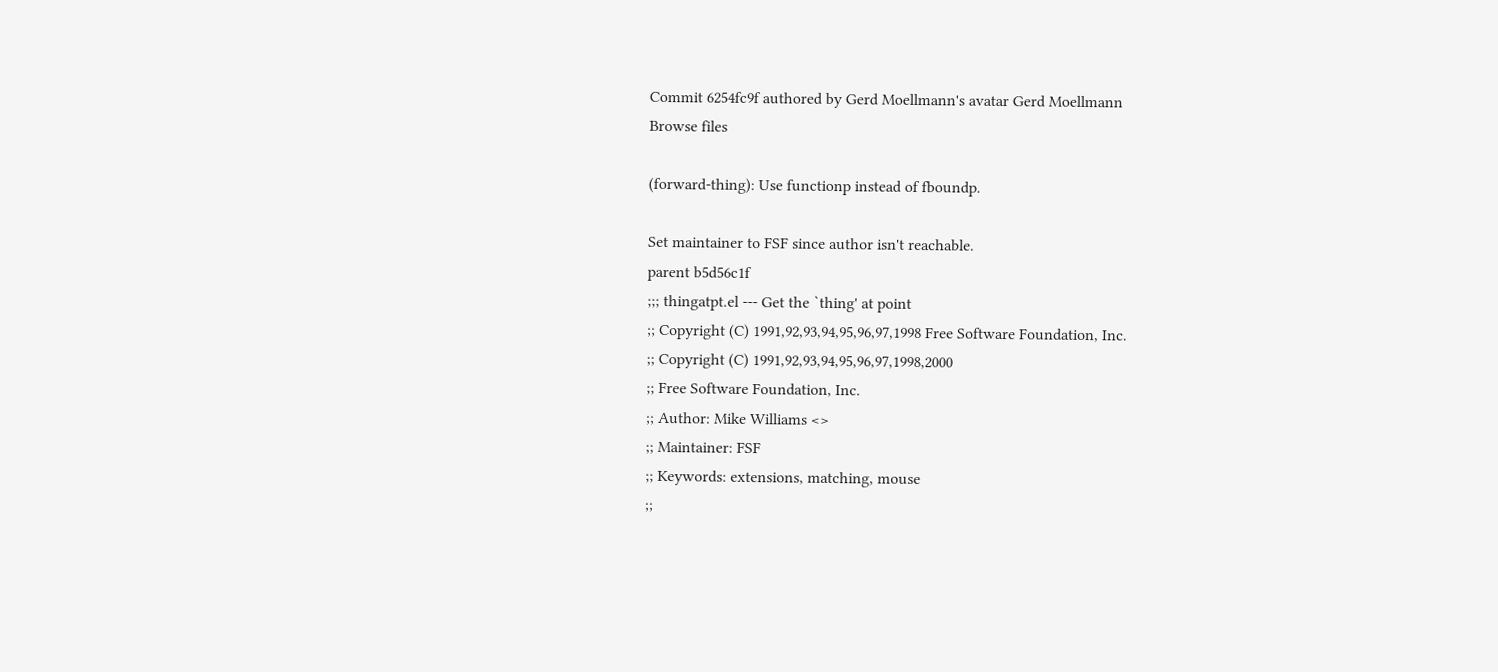Commit 6254fc9f authored by Gerd Moellmann's avatar Gerd Moellmann
Browse files

(forward-thing): Use functionp instead of fboundp.

Set maintainer to FSF since author isn't reachable.
parent b5d56c1f
;;; thingatpt.el --- Get the `thing' at point
;; Copyright (C) 1991,92,93,94,95,96,97,1998 Free Software Foundation, Inc.
;; Copyright (C) 1991,92,93,94,95,96,97,1998,2000
;; Free Software Foundation, Inc.
;; Author: Mike Williams <>
;; Maintainer: FSF
;; Keywords: extensions, matching, mouse
;;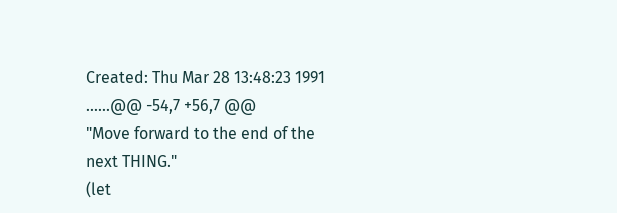Created: Thu Mar 28 13:48:23 1991
......@@ -54,7 +56,7 @@
"Move forward to the end of the next THING."
(let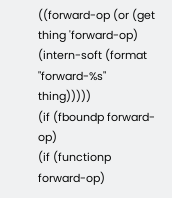((forward-op (or (get thing 'forward-op)
(intern-soft (format "forward-%s" thing)))))
(if (fboundp forward-op)
(if (functionp forward-op)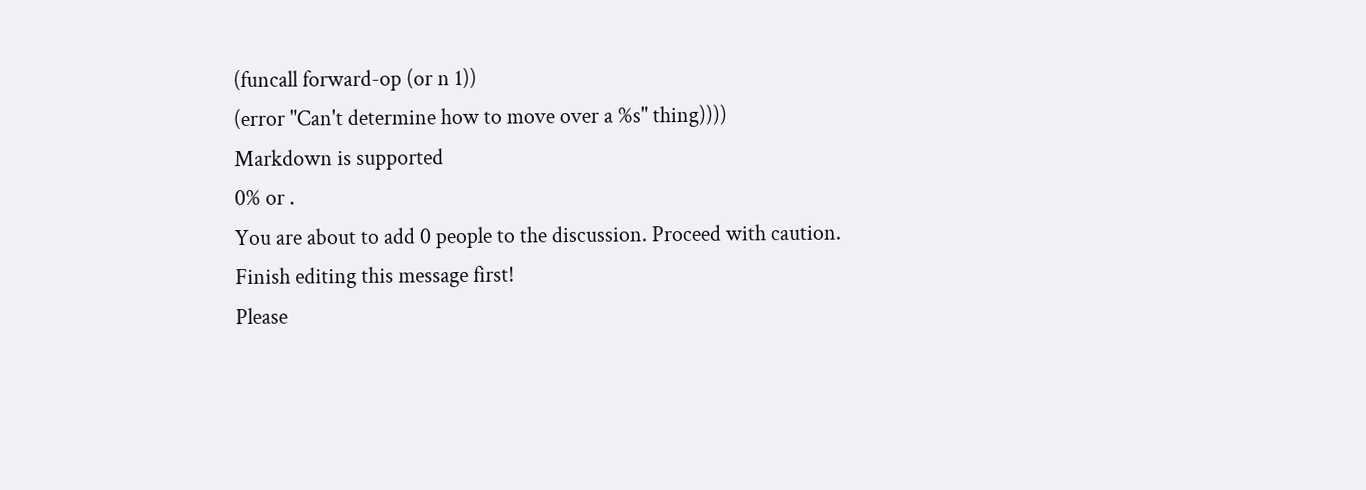(funcall forward-op (or n 1))
(error "Can't determine how to move over a %s" thing))))
Markdown is supported
0% or .
You are about to add 0 people to the discussion. Proceed with caution.
Finish editing this message first!
Please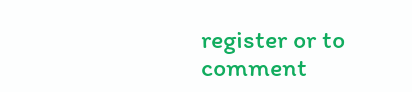register or to comment